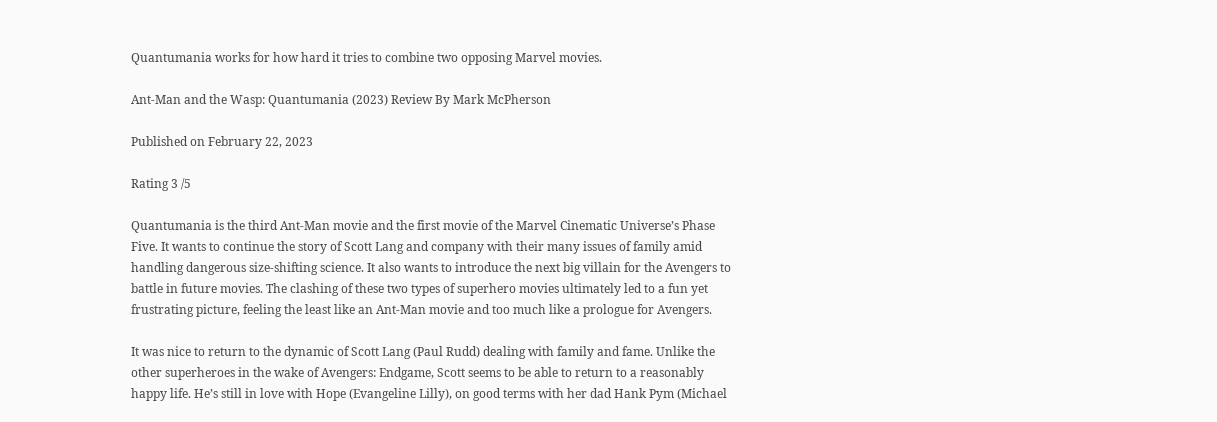Quantumania works for how hard it tries to combine two opposing Marvel movies.

Ant-Man and the Wasp: Quantumania (2023) Review By Mark McPherson

Published on February 22, 2023

Rating 3 /5

Quantumania is the third Ant-Man movie and the first movie of the Marvel Cinematic Universe’s Phase Five. It wants to continue the story of Scott Lang and company with their many issues of family amid handling dangerous size-shifting science. It also wants to introduce the next big villain for the Avengers to battle in future movies. The clashing of these two types of superhero movies ultimately led to a fun yet frustrating picture, feeling the least like an Ant-Man movie and too much like a prologue for Avengers.

It was nice to return to the dynamic of Scott Lang (Paul Rudd) dealing with family and fame. Unlike the other superheroes in the wake of Avengers: Endgame, Scott seems to be able to return to a reasonably happy life. He’s still in love with Hope (Evangeline Lilly), on good terms with her dad Hank Pym (Michael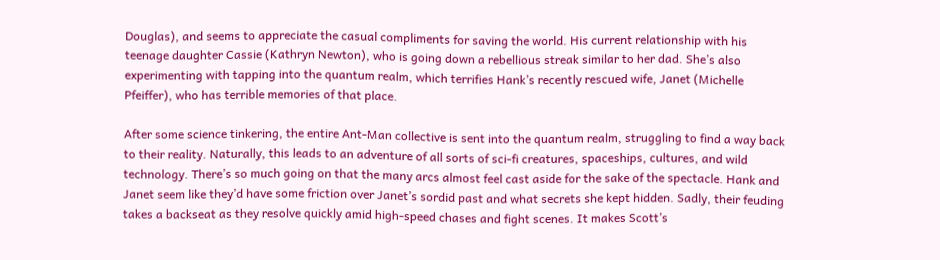Douglas), and seems to appreciate the casual compliments for saving the world. His current relationship with his teenage daughter Cassie (Kathryn Newton), who is going down a rebellious streak similar to her dad. She’s also experimenting with tapping into the quantum realm, which terrifies Hank’s recently rescued wife, Janet (Michelle Pfeiffer), who has terrible memories of that place.

After some science tinkering, the entire Ant-Man collective is sent into the quantum realm, struggling to find a way back to their reality. Naturally, this leads to an adventure of all sorts of sci-fi creatures, spaceships, cultures, and wild technology. There’s so much going on that the many arcs almost feel cast aside for the sake of the spectacle. Hank and Janet seem like they’d have some friction over Janet’s sordid past and what secrets she kept hidden. Sadly, their feuding takes a backseat as they resolve quickly amid high-speed chases and fight scenes. It makes Scott’s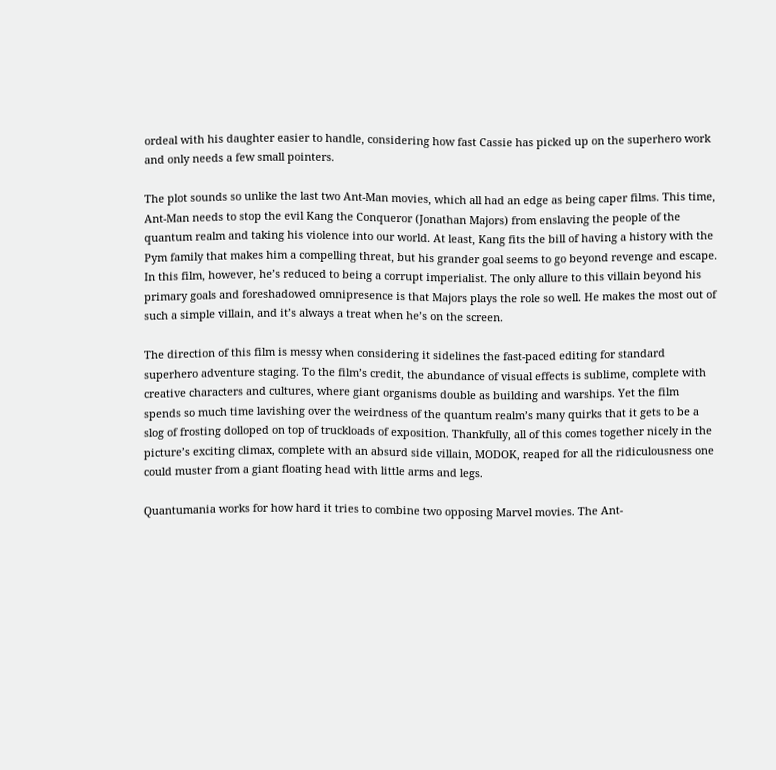ordeal with his daughter easier to handle, considering how fast Cassie has picked up on the superhero work and only needs a few small pointers.

The plot sounds so unlike the last two Ant-Man movies, which all had an edge as being caper films. This time, Ant-Man needs to stop the evil Kang the Conqueror (Jonathan Majors) from enslaving the people of the quantum realm and taking his violence into our world. At least, Kang fits the bill of having a history with the Pym family that makes him a compelling threat, but his grander goal seems to go beyond revenge and escape. In this film, however, he’s reduced to being a corrupt imperialist. The only allure to this villain beyond his primary goals and foreshadowed omnipresence is that Majors plays the role so well. He makes the most out of such a simple villain, and it’s always a treat when he’s on the screen.

The direction of this film is messy when considering it sidelines the fast-paced editing for standard superhero adventure staging. To the film’s credit, the abundance of visual effects is sublime, complete with creative characters and cultures, where giant organisms double as building and warships. Yet the film spends so much time lavishing over the weirdness of the quantum realm’s many quirks that it gets to be a slog of frosting dolloped on top of truckloads of exposition. Thankfully, all of this comes together nicely in the picture’s exciting climax, complete with an absurd side villain, MODOK, reaped for all the ridiculousness one could muster from a giant floating head with little arms and legs.

Quantumania works for how hard it tries to combine two opposing Marvel movies. The Ant-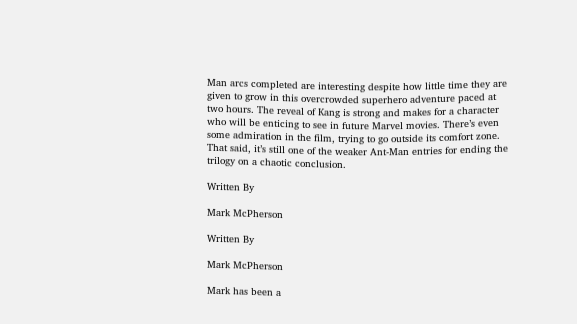Man arcs completed are interesting despite how little time they are given to grow in this overcrowded superhero adventure paced at two hours. The reveal of Kang is strong and makes for a character who will be enticing to see in future Marvel movies. There’s even some admiration in the film, trying to go outside its comfort zone. That said, it’s still one of the weaker Ant-Man entries for ending the trilogy on a chaotic conclusion.

Written By

Mark McPherson

Written By

Mark McPherson

Mark has been a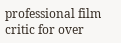professional film critic for over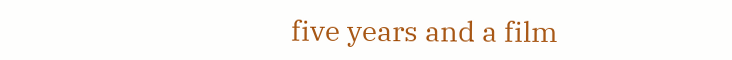five years and a film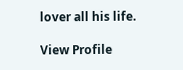lover all his life.

View Profile